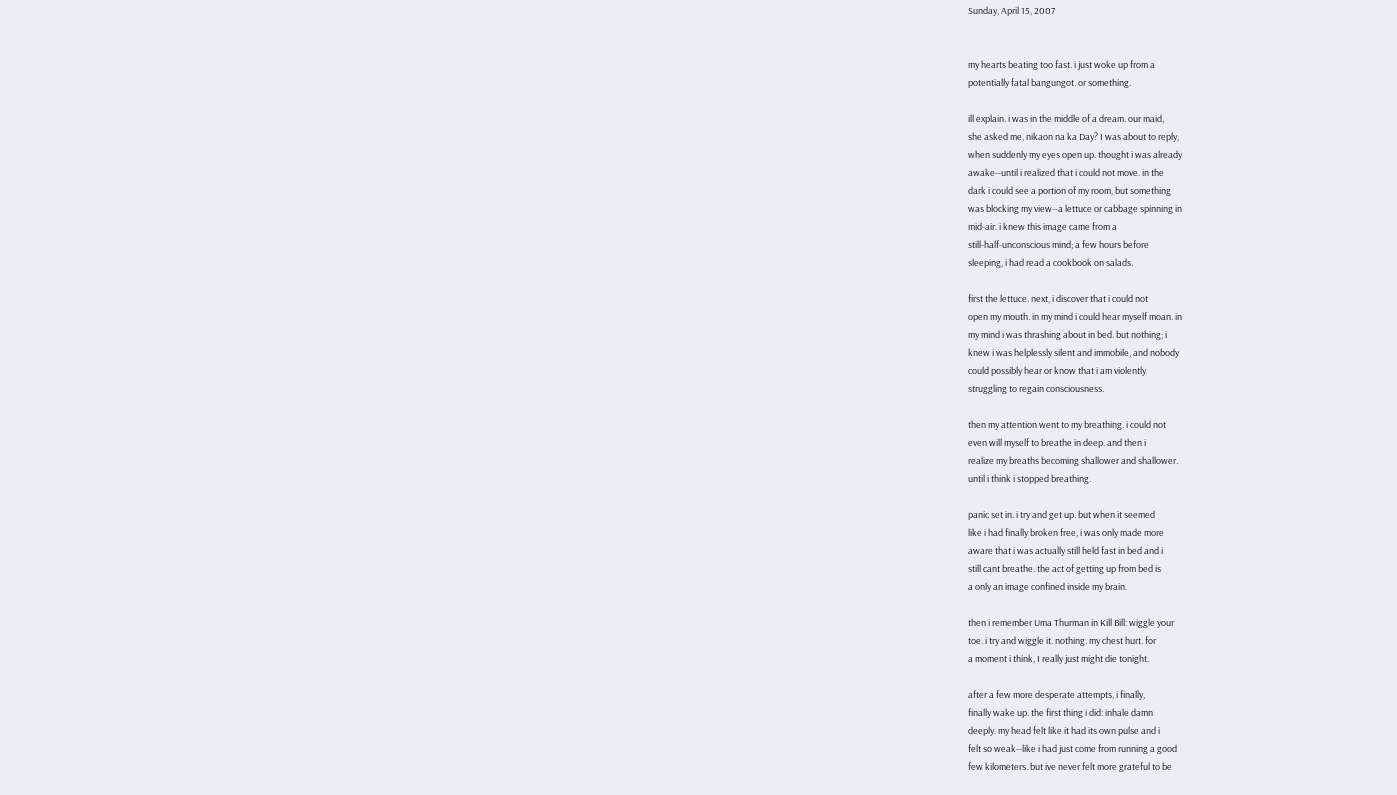Sunday, April 15, 2007


my hearts beating too fast. i just woke up from a
potentially fatal bangungot. or something.

ill explain. i was in the middle of a dream. our maid,
she asked me, nikaon na ka Day? I was about to reply,
when suddenly my eyes open up. thought i was already
awake--until i realized that i could not move. in the
dark i could see a portion of my room, but something
was blocking my view--a lettuce or cabbage spinning in
mid-air. i knew this image came from a
still-half-unconscious mind; a few hours before
sleeping, i had read a cookbook on salads.

first the lettuce. next, i discover that i could not
open my mouth. in my mind i could hear myself moan. in
my mind i was thrashing about in bed. but nothing; i
knew i was helplessly silent and immobile, and nobody
could possibly hear or know that i am violently
struggling to regain consciousness.

then my attention went to my breathing. i could not
even will myself to breathe in deep. and then i
realize my breaths becoming shallower and shallower.
until i think i stopped breathing.

panic set in. i try and get up. but when it seemed
like i had finally broken free, i was only made more
aware that i was actually still held fast in bed and i
still cant breathe. the act of getting up from bed is
a only an image confined inside my brain.

then i remember Uma Thurman in Kill Bill: wiggle your
toe. i try and wiggle it. nothing. my chest hurt. for
a moment i think, I really just might die tonight.

after a few more desperate attempts, i finally,
finally wake up. the first thing i did: inhale damn
deeply. my head felt like it had its own pulse and i
felt so weak--like i had just come from running a good
few kilometers. but ive never felt more grateful to be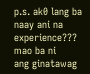p.s. ak0 lang ba naay ani na experience??? mao ba ni
ang ginatawag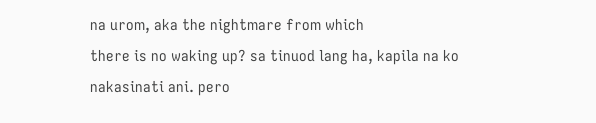na urom, aka the nightmare from which
there is no waking up? sa tinuod lang ha, kapila na ko
nakasinati ani. pero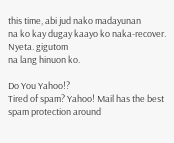this time, abi jud nako madayunan
na ko kay dugay kaayo ko naka-recover. Nyeta. gigutom
na lang hinuon ko.

Do You Yahoo!?
Tired of spam? Yahoo! Mail has the best spam protection around